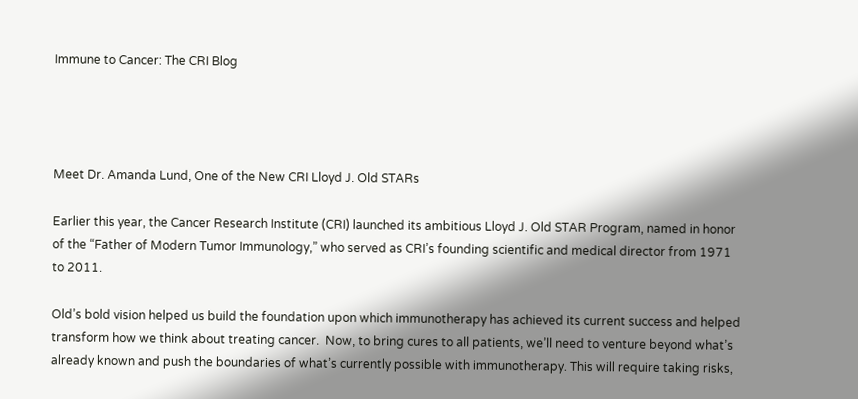Immune to Cancer: The CRI Blog




Meet Dr. Amanda Lund, One of the New CRI Lloyd J. Old STARs

Earlier this year, the Cancer Research Institute (CRI) launched its ambitious Lloyd J. Old STAR Program, named in honor of the “Father of Modern Tumor Immunology,” who served as CRI’s founding scientific and medical director from 1971 to 2011.

Old’s bold vision helped us build the foundation upon which immunotherapy has achieved its current success and helped transform how we think about treating cancer.  Now, to bring cures to all patients, we’ll need to venture beyond what’s already known and push the boundaries of what’s currently possible with immunotherapy. This will require taking risks,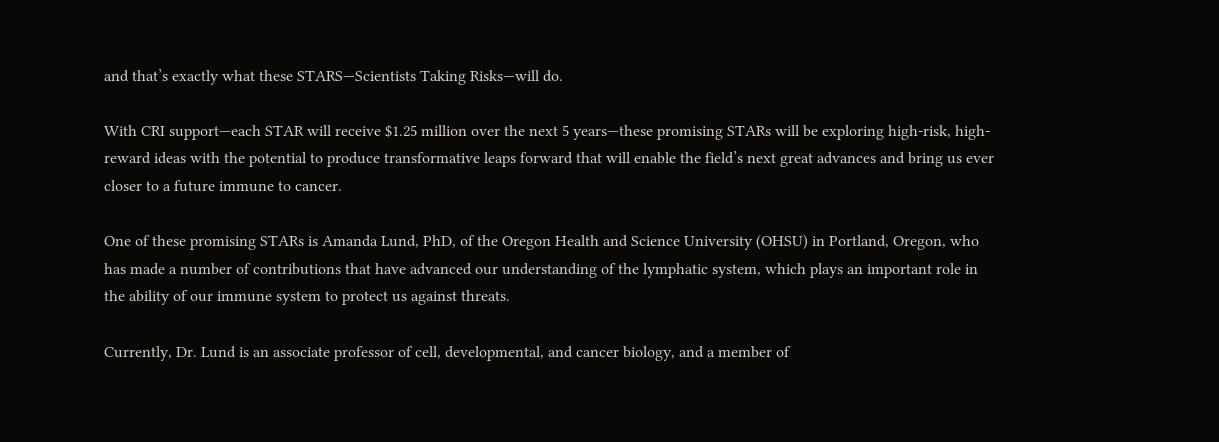and that’s exactly what these STARS—Scientists Taking Risks—will do.

With CRI support—each STAR will receive $1.25 million over the next 5 years—these promising STARs will be exploring high-risk, high-reward ideas with the potential to produce transformative leaps forward that will enable the field’s next great advances and bring us ever closer to a future immune to cancer.

One of these promising STARs is Amanda Lund, PhD, of the Oregon Health and Science University (OHSU) in Portland, Oregon, who has made a number of contributions that have advanced our understanding of the lymphatic system, which plays an important role in the ability of our immune system to protect us against threats.

Currently, Dr. Lund is an associate professor of cell, developmental, and cancer biology, and a member of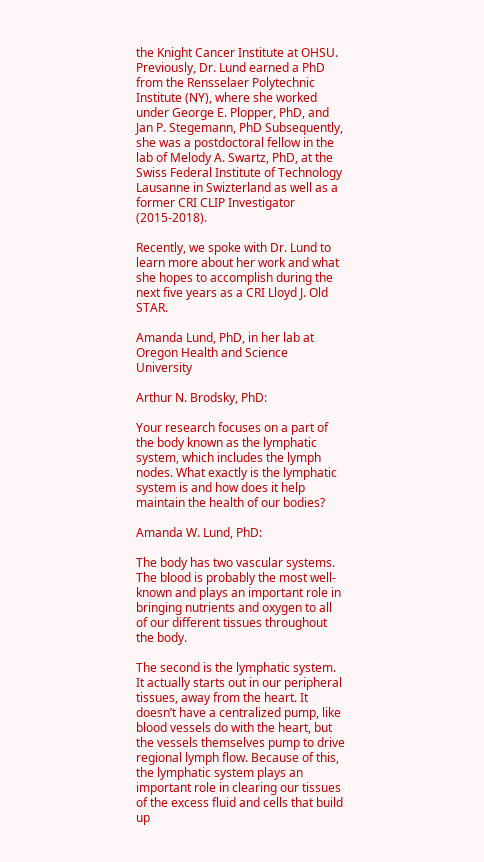the Knight Cancer Institute at OHSU. Previously, Dr. Lund earned a PhD from the Rensselaer Polytechnic Institute (NY), where she worked under George E. Plopper, PhD, and Jan P. Stegemann, PhD Subsequently, she was a postdoctoral fellow in the lab of Melody A. Swartz, PhD, at the Swiss Federal Institute of Technology Lausanne in Swizterland as well as a former CRI CLIP Investigator (2015-2018).

Recently, we spoke with Dr. Lund to learn more about her work and what she hopes to accomplish during the next five years as a CRI Lloyd J. Old STAR.

Amanda Lund, PhD, in her lab at Oregon Health and Science University

Arthur N. Brodsky, PhD:

Your research focuses on a part of the body known as the lymphatic system, which includes the lymph nodes. What exactly is the lymphatic system is and how does it help maintain the health of our bodies?

Amanda W. Lund, PhD:

The body has two vascular systems. The blood is probably the most well-known and plays an important role in bringing nutrients and oxygen to all of our different tissues throughout the body.

The second is the lymphatic system. It actually starts out in our peripheral tissues, away from the heart. It doesn’t have a centralized pump, like blood vessels do with the heart, but the vessels themselves pump to drive regional lymph flow. Because of this, the lymphatic system plays an important role in clearing our tissues of the excess fluid and cells that build up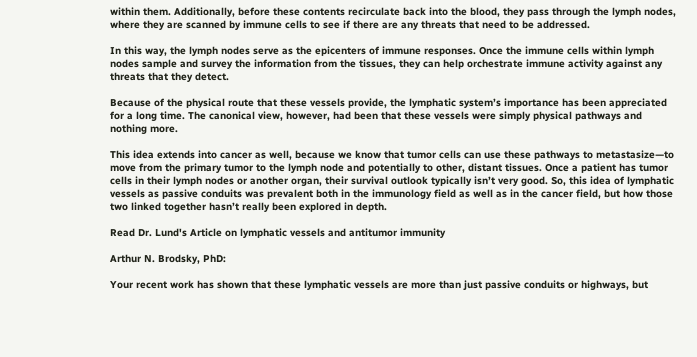within them. Additionally, before these contents recirculate back into the blood, they pass through the lymph nodes, where they are scanned by immune cells to see if there are any threats that need to be addressed.

In this way, the lymph nodes serve as the epicenters of immune responses. Once the immune cells within lymph nodes sample and survey the information from the tissues, they can help orchestrate immune activity against any threats that they detect.

Because of the physical route that these vessels provide, the lymphatic system’s importance has been appreciated for a long time. The canonical view, however, had been that these vessels were simply physical pathways and nothing more.

This idea extends into cancer as well, because we know that tumor cells can use these pathways to metastasize—to move from the primary tumor to the lymph node and potentially to other, distant tissues. Once a patient has tumor cells in their lymph nodes or another organ, their survival outlook typically isn’t very good. So, this idea of lymphatic vessels as passive conduits was prevalent both in the immunology field as well as in the cancer field, but how those two linked together hasn’t really been explored in depth.

Read Dr. Lund's Article on lymphatic vessels and antitumor immunity

Arthur N. Brodsky, PhD:

Your recent work has shown that these lymphatic vessels are more than just passive conduits or highways, but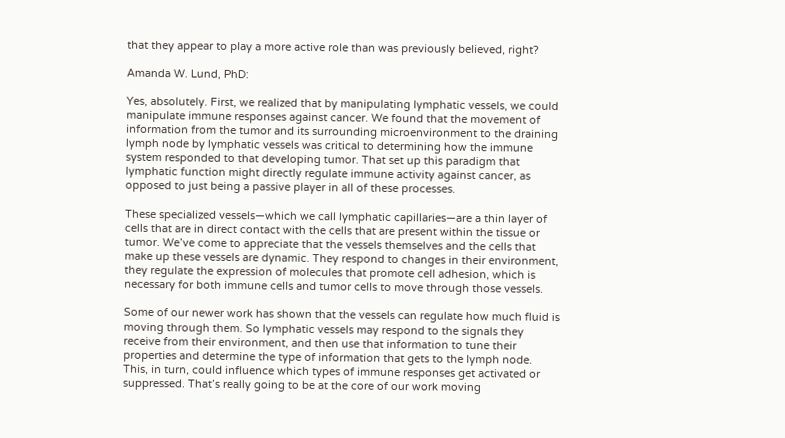that they appear to play a more active role than was previously believed, right?

Amanda W. Lund, PhD:

Yes, absolutely. First, we realized that by manipulating lymphatic vessels, we could manipulate immune responses against cancer. We found that the movement of information from the tumor and its surrounding microenvironment to the draining lymph node by lymphatic vessels was critical to determining how the immune system responded to that developing tumor. That set up this paradigm that lymphatic function might directly regulate immune activity against cancer, as opposed to just being a passive player in all of these processes.

These specialized vessels—which we call lymphatic capillaries—are a thin layer of cells that are in direct contact with the cells that are present within the tissue or tumor. We’ve come to appreciate that the vessels themselves and the cells that make up these vessels are dynamic. They respond to changes in their environment, they regulate the expression of molecules that promote cell adhesion, which is necessary for both immune cells and tumor cells to move through those vessels.

Some of our newer work has shown that the vessels can regulate how much fluid is moving through them. So lymphatic vessels may respond to the signals they receive from their environment, and then use that information to tune their properties and determine the type of information that gets to the lymph node. This, in turn, could influence which types of immune responses get activated or suppressed. That’s really going to be at the core of our work moving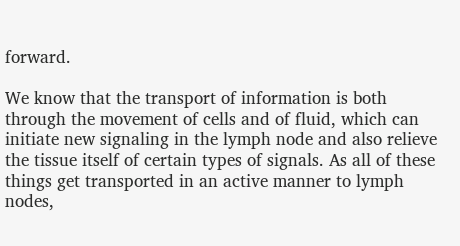forward.

We know that the transport of information is both through the movement of cells and of fluid, which can initiate new signaling in the lymph node and also relieve the tissue itself of certain types of signals. As all of these things get transported in an active manner to lymph nodes,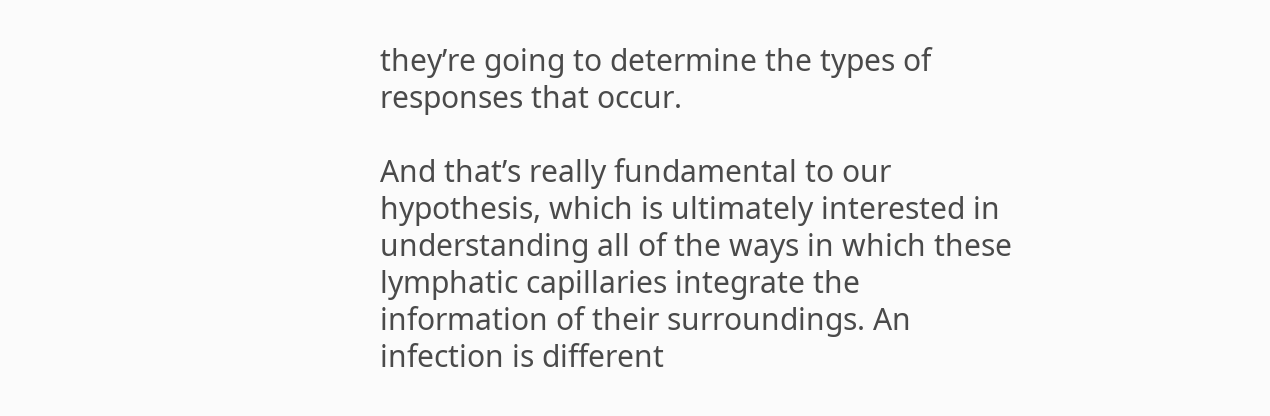they’re going to determine the types of responses that occur.

And that’s really fundamental to our hypothesis, which is ultimately interested in understanding all of the ways in which these lymphatic capillaries integrate the information of their surroundings. An infection is different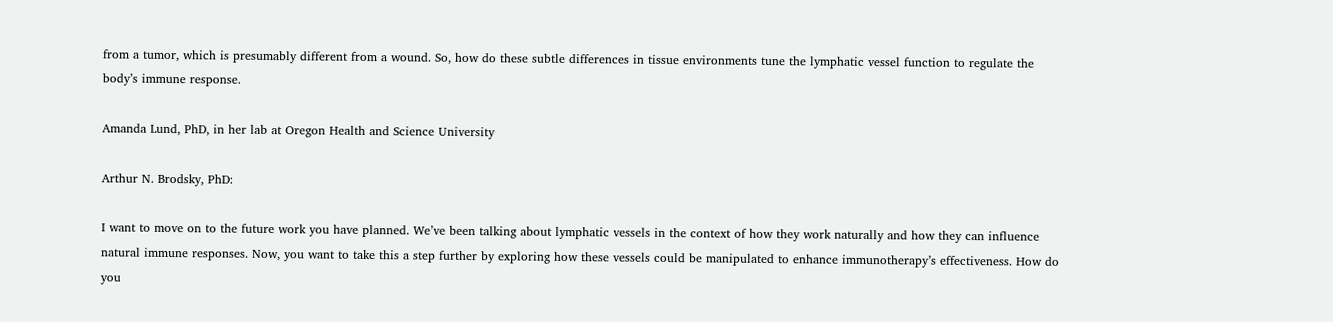from a tumor, which is presumably different from a wound. So, how do these subtle differences in tissue environments tune the lymphatic vessel function to regulate the body’s immune response.

Amanda Lund, PhD, in her lab at Oregon Health and Science University

Arthur N. Brodsky, PhD:

I want to move on to the future work you have planned. We’ve been talking about lymphatic vessels in the context of how they work naturally and how they can influence natural immune responses. Now, you want to take this a step further by exploring how these vessels could be manipulated to enhance immunotherapy’s effectiveness. How do you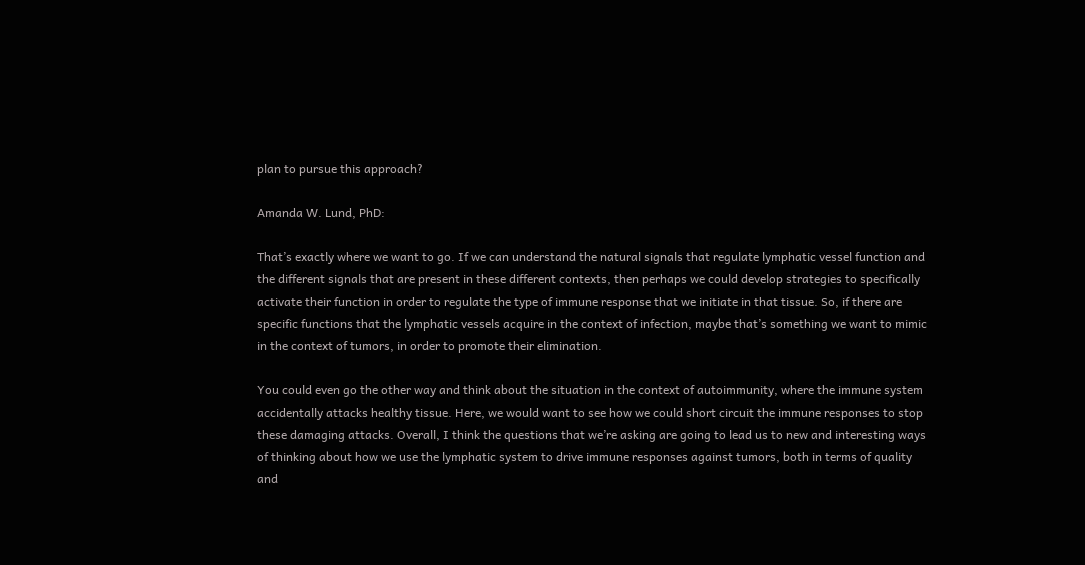plan to pursue this approach?

Amanda W. Lund, PhD:

That’s exactly where we want to go. If we can understand the natural signals that regulate lymphatic vessel function and the different signals that are present in these different contexts, then perhaps we could develop strategies to specifically activate their function in order to regulate the type of immune response that we initiate in that tissue. So, if there are specific functions that the lymphatic vessels acquire in the context of infection, maybe that’s something we want to mimic in the context of tumors, in order to promote their elimination.

You could even go the other way and think about the situation in the context of autoimmunity, where the immune system accidentally attacks healthy tissue. Here, we would want to see how we could short circuit the immune responses to stop these damaging attacks. Overall, I think the questions that we’re asking are going to lead us to new and interesting ways of thinking about how we use the lymphatic system to drive immune responses against tumors, both in terms of quality and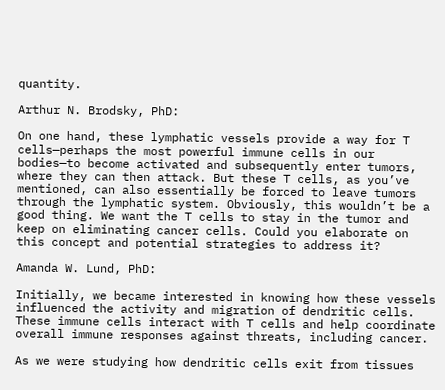quantity.

Arthur N. Brodsky, PhD:

On one hand, these lymphatic vessels provide a way for T cells—perhaps the most powerful immune cells in our bodies—to become activated and subsequently enter tumors, where they can then attack. But these T cells, as you’ve mentioned, can also essentially be forced to leave tumors through the lymphatic system. Obviously, this wouldn’t be a good thing. We want the T cells to stay in the tumor and keep on eliminating cancer cells. Could you elaborate on this concept and potential strategies to address it?

Amanda W. Lund, PhD:

Initially, we became interested in knowing how these vessels influenced the activity and migration of dendritic cells. These immune cells interact with T cells and help coordinate overall immune responses against threats, including cancer.

As we were studying how dendritic cells exit from tissues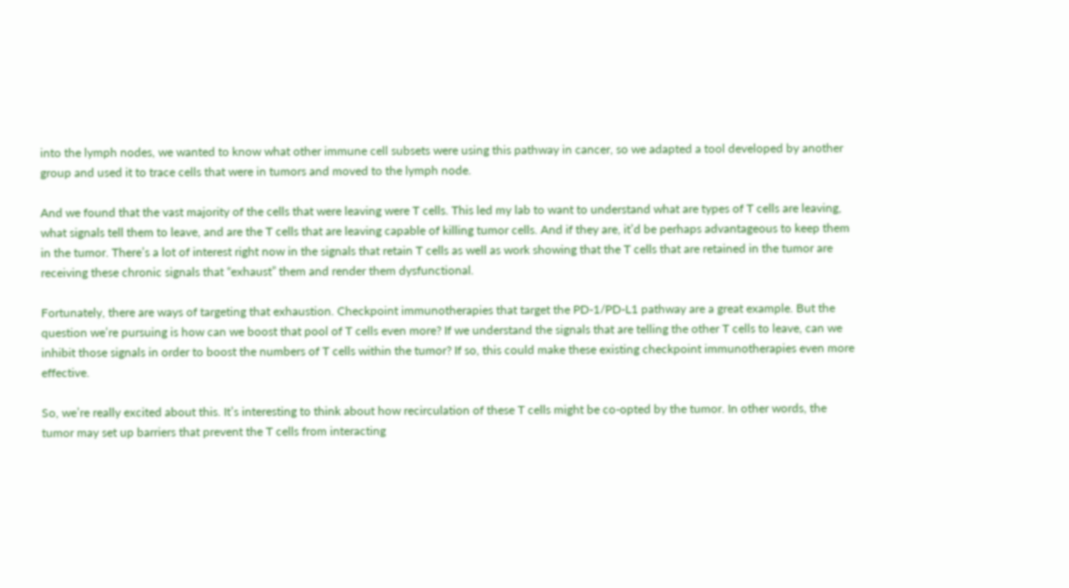into the lymph nodes, we wanted to know what other immune cell subsets were using this pathway in cancer, so we adapted a tool developed by another group and used it to trace cells that were in tumors and moved to the lymph node.

And we found that the vast majority of the cells that were leaving were T cells. This led my lab to want to understand what are types of T cells are leaving, what signals tell them to leave, and are the T cells that are leaving capable of killing tumor cells. And if they are, it’d be perhaps advantageous to keep them in the tumor. There’s a lot of interest right now in the signals that retain T cells as well as work showing that the T cells that are retained in the tumor are receiving these chronic signals that “exhaust” them and render them dysfunctional.

Fortunately, there are ways of targeting that exhaustion. Checkpoint immunotherapies that target the PD-1/PD-L1 pathway are a great example. But the question we’re pursuing is how can we boost that pool of T cells even more? If we understand the signals that are telling the other T cells to leave, can we inhibit those signals in order to boost the numbers of T cells within the tumor? If so, this could make these existing checkpoint immunotherapies even more effective.

So, we’re really excited about this. It’s interesting to think about how recirculation of these T cells might be co-opted by the tumor. In other words, the tumor may set up barriers that prevent the T cells from interacting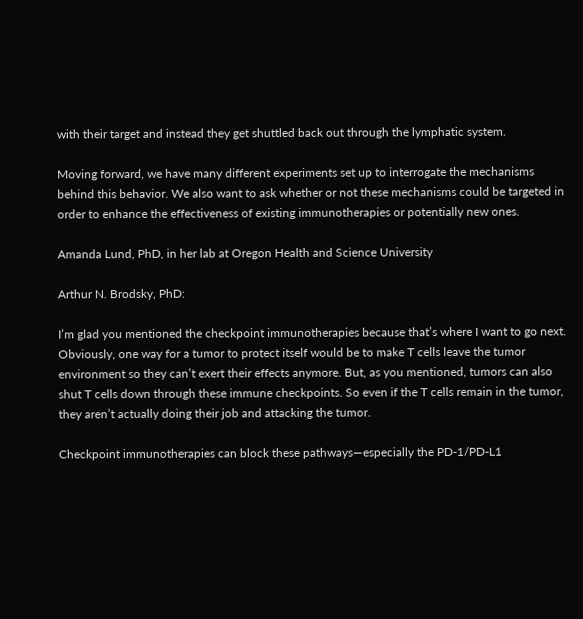with their target and instead they get shuttled back out through the lymphatic system.

Moving forward, we have many different experiments set up to interrogate the mechanisms behind this behavior. We also want to ask whether or not these mechanisms could be targeted in order to enhance the effectiveness of existing immunotherapies or potentially new ones.

Amanda Lund, PhD, in her lab at Oregon Health and Science University

Arthur N. Brodsky, PhD:

I’m glad you mentioned the checkpoint immunotherapies because that’s where I want to go next. Obviously, one way for a tumor to protect itself would be to make T cells leave the tumor environment so they can’t exert their effects anymore. But, as you mentioned, tumors can also shut T cells down through these immune checkpoints. So even if the T cells remain in the tumor, they aren’t actually doing their job and attacking the tumor.

Checkpoint immunotherapies can block these pathways—especially the PD-1/PD-L1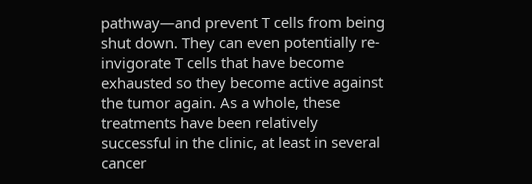pathway—and prevent T cells from being shut down. They can even potentially re-invigorate T cells that have become exhausted so they become active against the tumor again. As a whole, these treatments have been relatively successful in the clinic, at least in several cancer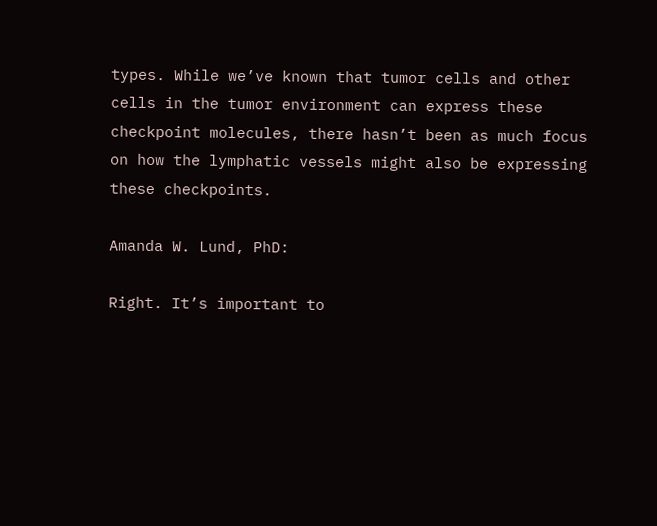types. While we’ve known that tumor cells and other cells in the tumor environment can express these checkpoint molecules, there hasn’t been as much focus on how the lymphatic vessels might also be expressing these checkpoints.

Amanda W. Lund, PhD:

Right. It’s important to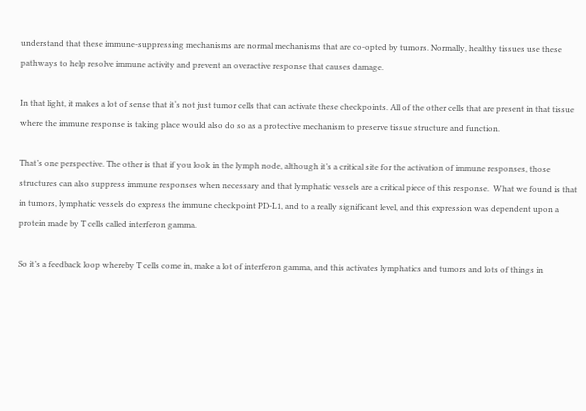understand that these immune-suppressing mechanisms are normal mechanisms that are co-opted by tumors. Normally, healthy tissues use these pathways to help resolve immune activity and prevent an overactive response that causes damage.

In that light, it makes a lot of sense that it‘s not just tumor cells that can activate these checkpoints. All of the other cells that are present in that tissue where the immune response is taking place would also do so as a protective mechanism to preserve tissue structure and function.

That’s one perspective. The other is that if you look in the lymph node, although it’s a critical site for the activation of immune responses, those structures can also suppress immune responses when necessary and that lymphatic vessels are a critical piece of this response.  What we found is that in tumors, lymphatic vessels do express the immune checkpoint PD-L1, and to a really significant level, and this expression was dependent upon a protein made by T cells called interferon gamma.

So it’s a feedback loop whereby T cells come in, make a lot of interferon gamma, and this activates lymphatics and tumors and lots of things in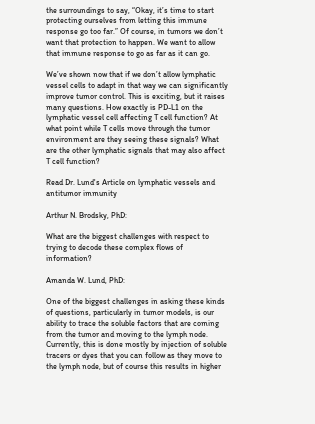the surroundings to say, “Okay, it’s time to start protecting ourselves from letting this immune response go too far.” Of course, in tumors we don’t want that protection to happen. We want to allow that immune response to go as far as it can go.

We’ve shown now that if we don’t allow lymphatic vessel cells to adapt in that way we can significantly improve tumor control. This is exciting, but it raises many questions. How exactly is PD-L1 on the lymphatic vessel cell affecting T cell function? At what point while T cells move through the tumor environment are they seeing these signals? What are the other lymphatic signals that may also affect T cell function?

Read Dr. Lund's Article on lymphatic vessels and antitumor immunity

Arthur N. Brodsky, PhD:

What are the biggest challenges with respect to trying to decode these complex flows of information?

Amanda W. Lund, PhD:

One of the biggest challenges in asking these kinds of questions, particularly in tumor models, is our ability to trace the soluble factors that are coming from the tumor and moving to the lymph node. Currently, this is done mostly by injection of soluble tracers or dyes that you can follow as they move to the lymph node, but of course this results in higher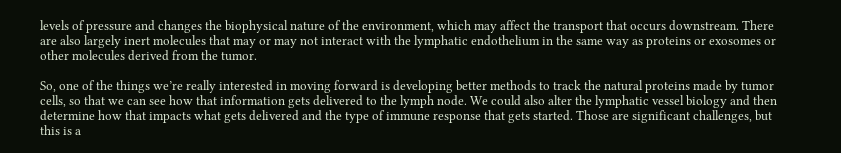levels of pressure and changes the biophysical nature of the environment, which may affect the transport that occurs downstream. There are also largely inert molecules that may or may not interact with the lymphatic endothelium in the same way as proteins or exosomes or other molecules derived from the tumor.

So, one of the things we’re really interested in moving forward is developing better methods to track the natural proteins made by tumor cells, so that we can see how that information gets delivered to the lymph node. We could also alter the lymphatic vessel biology and then determine how that impacts what gets delivered and the type of immune response that gets started. Those are significant challenges, but this is a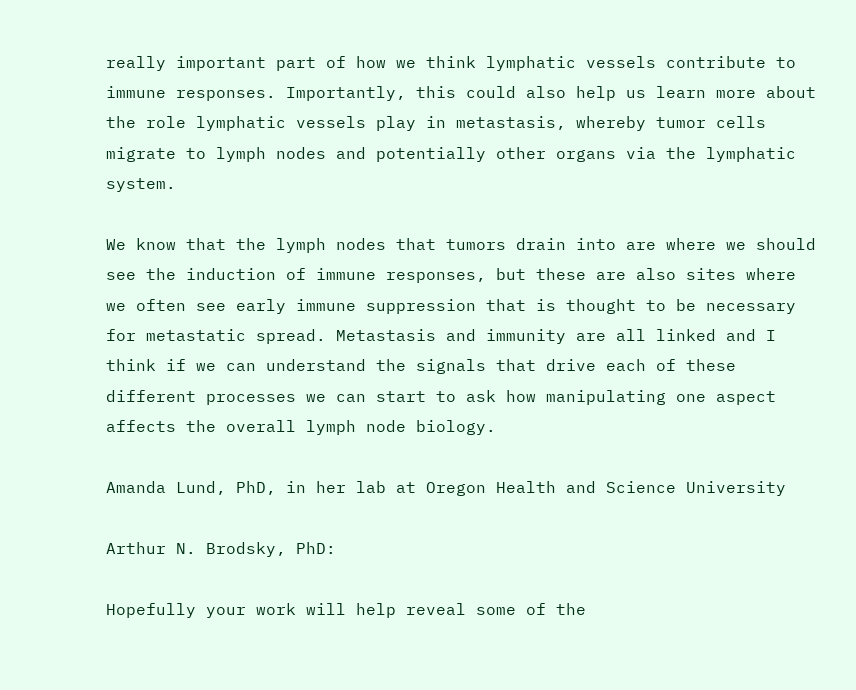really important part of how we think lymphatic vessels contribute to immune responses. Importantly, this could also help us learn more about the role lymphatic vessels play in metastasis, whereby tumor cells migrate to lymph nodes and potentially other organs via the lymphatic system.

We know that the lymph nodes that tumors drain into are where we should see the induction of immune responses, but these are also sites where we often see early immune suppression that is thought to be necessary for metastatic spread. Metastasis and immunity are all linked and I think if we can understand the signals that drive each of these different processes we can start to ask how manipulating one aspect affects the overall lymph node biology.

Amanda Lund, PhD, in her lab at Oregon Health and Science University

Arthur N. Brodsky, PhD:

Hopefully your work will help reveal some of the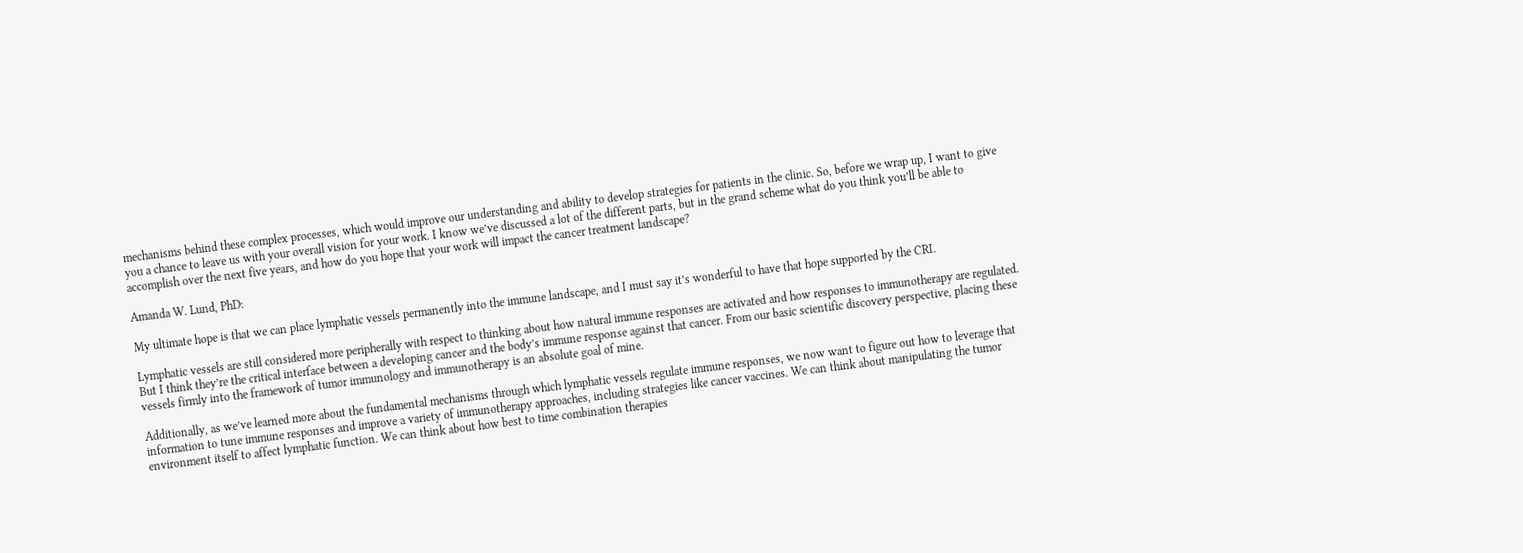mechanisms behind these complex processes, which would improve our understanding and ability to develop strategies for patients in the clinic. So, before we wrap up, I want to give you a chance to leave us with your overall vision for your work. I know we’ve discussed a lot of the different parts, but in the grand scheme what do you think you’ll be able to accomplish over the next five years, and how do you hope that your work will impact the cancer treatment landscape?

Amanda W. Lund, PhD:

My ultimate hope is that we can place lymphatic vessels permanently into the immune landscape, and I must say it’s wonderful to have that hope supported by the CRI.

Lymphatic vessels are still considered more peripherally with respect to thinking about how natural immune responses are activated and how responses to immunotherapy are regulated. But I think they’re the critical interface between a developing cancer and the body’s immune response against that cancer. From our basic scientific discovery perspective, placing these vessels firmly into the framework of tumor immunology and immunotherapy is an absolute goal of mine.

Additionally, as we’ve learned more about the fundamental mechanisms through which lymphatic vessels regulate immune responses, we now want to figure out how to leverage that information to tune immune responses and improve a variety of immunotherapy approaches, including strategies like cancer vaccines. We can think about manipulating the tumor environment itself to affect lymphatic function. We can think about how best to time combination therapies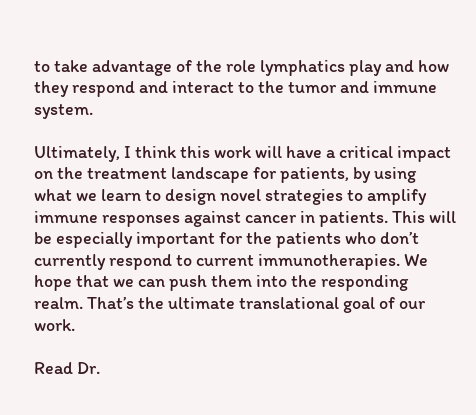to take advantage of the role lymphatics play and how they respond and interact to the tumor and immune system.

Ultimately, I think this work will have a critical impact on the treatment landscape for patients, by using what we learn to design novel strategies to amplify immune responses against cancer in patients. This will be especially important for the patients who don’t currently respond to current immunotherapies. We hope that we can push them into the responding realm. That’s the ultimate translational goal of our work.

Read Dr.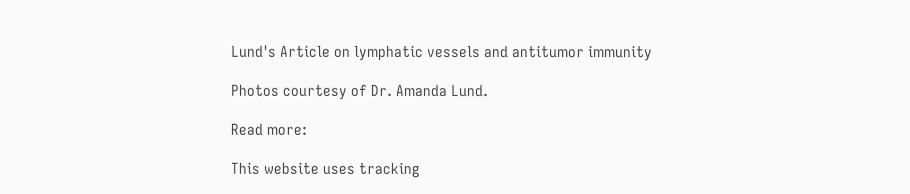Lund's Article on lymphatic vessels and antitumor immunity

Photos courtesy of Dr. Amanda Lund.

Read more:

This website uses tracking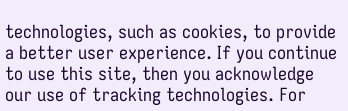technologies, such as cookies, to provide a better user experience. If you continue to use this site, then you acknowledge our use of tracking technologies. For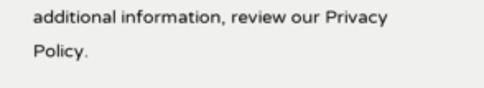additional information, review our Privacy Policy.